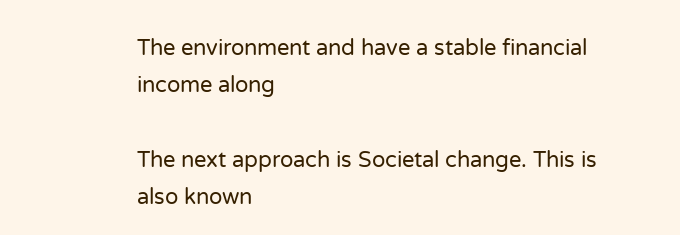The environment and have a stable financial income along

The next approach is Societal change. This is also known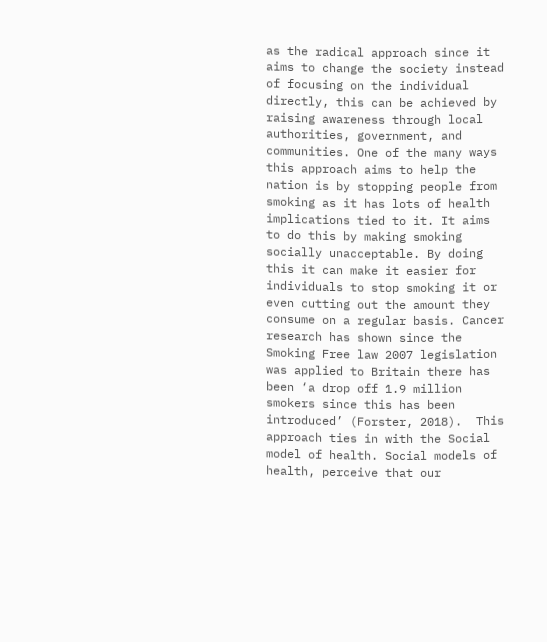as the radical approach since it aims to change the society instead of focusing on the individual directly, this can be achieved by raising awareness through local authorities, government, and communities. One of the many ways this approach aims to help the nation is by stopping people from smoking as it has lots of health implications tied to it. It aims to do this by making smoking socially unacceptable. By doing this it can make it easier for individuals to stop smoking it or even cutting out the amount they consume on a regular basis. Cancer research has shown since the Smoking Free law 2007 legislation was applied to Britain there has been ‘a drop off 1.9 million smokers since this has been introduced’ (Forster, 2018).  This approach ties in with the Social model of health. Social models of health, perceive that our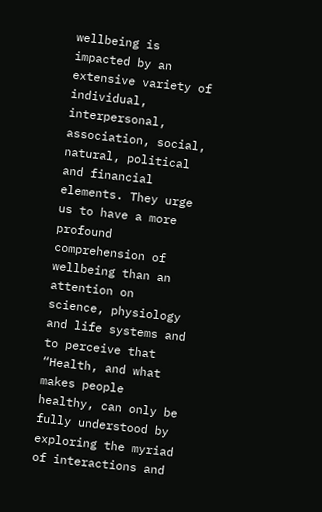wellbeing is impacted by an extensive variety of individual, interpersonal, association, social, natural, political and financial elements. They urge us to have a more profound comprehension of wellbeing than an attention on science, physiology and life systems and to perceive that “Health, and what makes people healthy, can only be fully understood by exploring the myriad of interactions and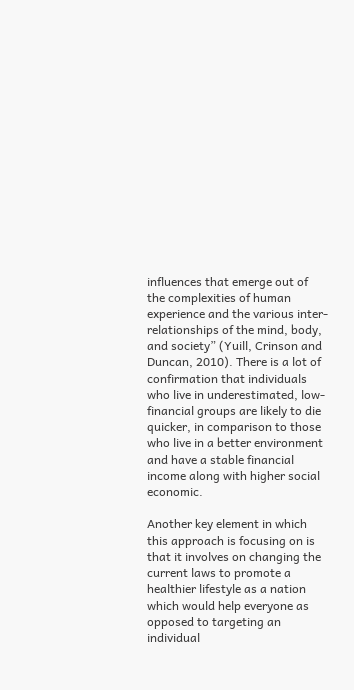influences that emerge out of the complexities of human experience and the various inter-relationships of the mind, body, and society” (Yuill, Crinson and Duncan, 2010). There is a lot of confirmation that individuals who live in underestimated, low-financial groups are likely to die quicker, in comparison to those who live in a better environment and have a stable financial income along with higher social economic.

Another key element in which this approach is focusing on is that it involves on changing the current laws to promote a healthier lifestyle as a nation which would help everyone as opposed to targeting an individual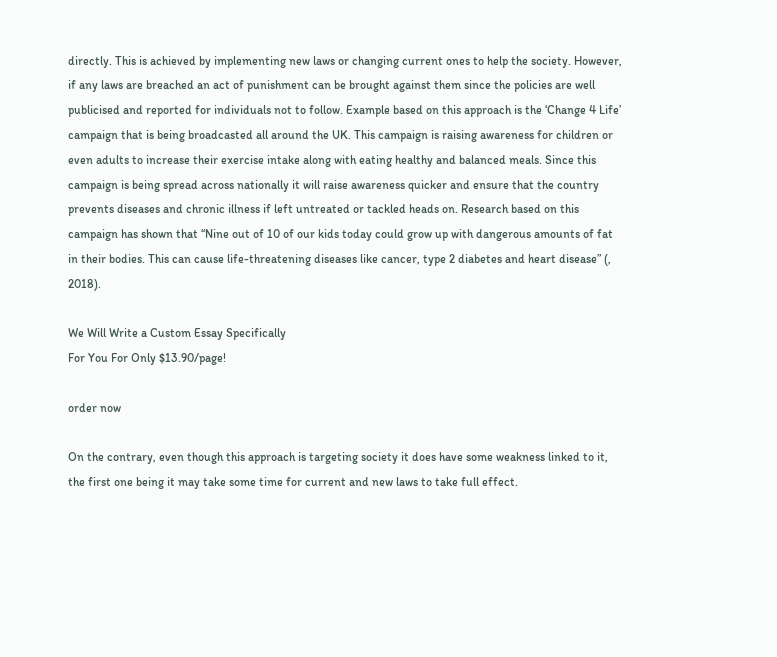directly. This is achieved by implementing new laws or changing current ones to help the society. However, if any laws are breached an act of punishment can be brought against them since the policies are well publicised and reported for individuals not to follow. Example based on this approach is the ‘Change 4 Life’ campaign that is being broadcasted all around the UK. This campaign is raising awareness for children or even adults to increase their exercise intake along with eating healthy and balanced meals. Since this campaign is being spread across nationally it will raise awareness quicker and ensure that the country prevents diseases and chronic illness if left untreated or tackled heads on. Research based on this campaign has shown that “Nine out of 10 of our kids today could grow up with dangerous amounts of fat in their bodies. This can cause life-threatening diseases like cancer, type 2 diabetes and heart disease” (, 2018).

We Will Write a Custom Essay Specifically
For You For Only $13.90/page!

order now

On the contrary, even though this approach is targeting society it does have some weakness linked to it, the first one being it may take some time for current and new laws to take full effect.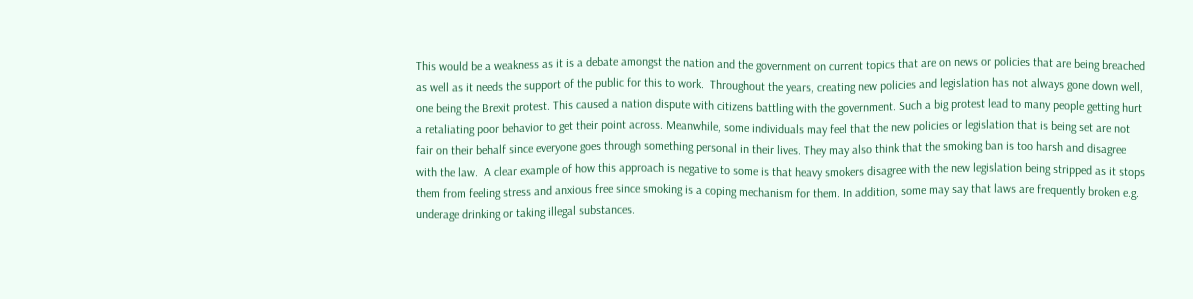This would be a weakness as it is a debate amongst the nation and the government on current topics that are on news or policies that are being breached as well as it needs the support of the public for this to work.  Throughout the years, creating new policies and legislation has not always gone down well,  one being the Brexit protest. This caused a nation dispute with citizens battling with the government. Such a big protest lead to many people getting hurt a retaliating poor behavior to get their point across. Meanwhile, some individuals may feel that the new policies or legislation that is being set are not fair on their behalf since everyone goes through something personal in their lives. They may also think that the smoking ban is too harsh and disagree with the law.  A clear example of how this approach is negative to some is that heavy smokers disagree with the new legislation being stripped as it stops them from feeling stress and anxious free since smoking is a coping mechanism for them. In addition, some may say that laws are frequently broken e.g. underage drinking or taking illegal substances.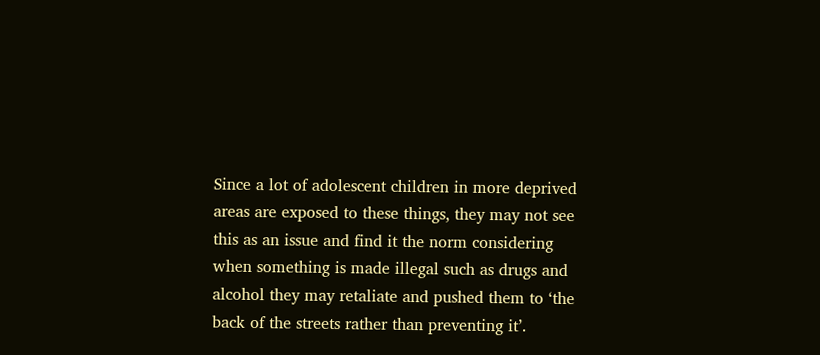Since a lot of adolescent children in more deprived areas are exposed to these things, they may not see this as an issue and find it the norm considering when something is made illegal such as drugs and alcohol they may retaliate and pushed them to ‘the back of the streets rather than preventing it’.